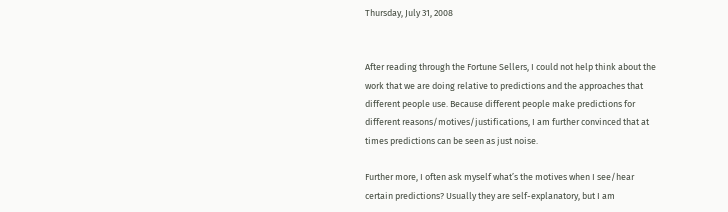Thursday, July 31, 2008


After reading through the Fortune Sellers, I could not help think about the work that we are doing relative to predictions and the approaches that different people use. Because different people make predictions for different reasons/motives/justifications, I am further convinced that at times predictions can be seen as just noise.

Further more, I often ask myself what’s the motives when I see/hear certain predictions? Usually they are self-explanatory, but I am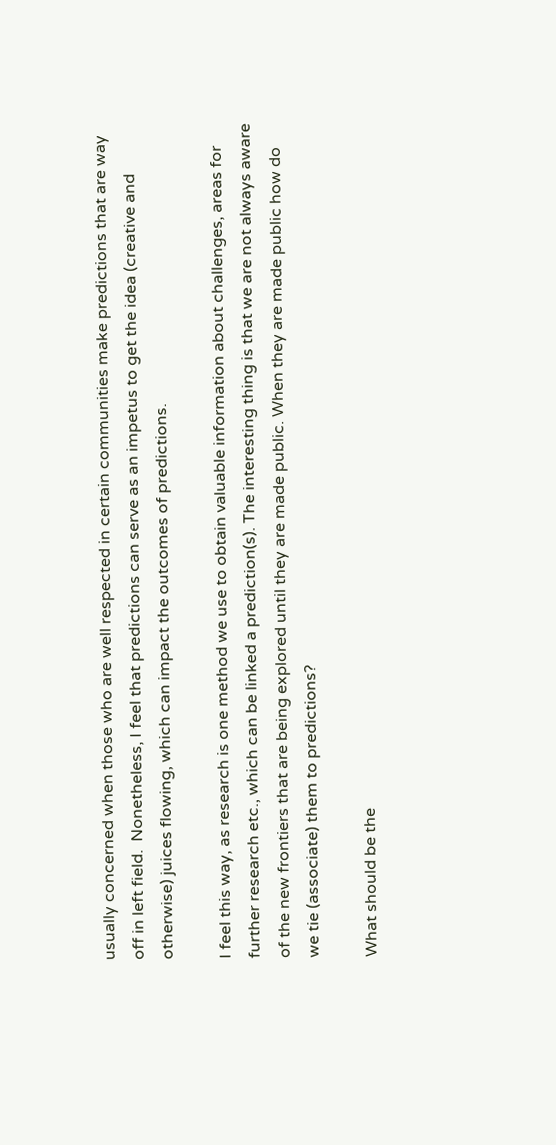usually concerned when those who are well respected in certain communities make predictions that are way off in left field.  Nonetheless, I feel that predictions can serve as an impetus to get the idea (creative and otherwise) juices flowing, which can impact the outcomes of predictions.

I feel this way, as research is one method we use to obtain valuable information about challenges, areas for further research etc., which can be linked a prediction(s). The interesting thing is that we are not always aware of the new frontiers that are being explored until they are made public. When they are made public how do we tie (associate) them to predictions?

What should be the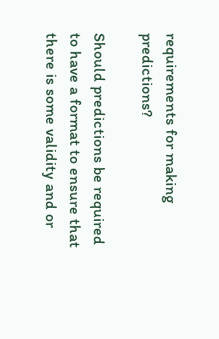requirements for making predictions?

Should predictions be required to have a format to ensure that there is some validity and or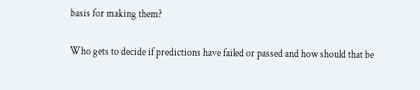basis for making them?

Who gets to decide if predictions have failed or passed and how should that be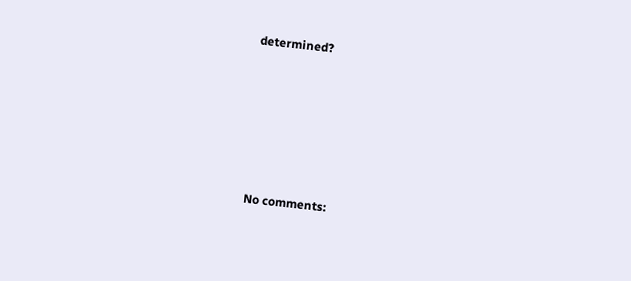determined?






No comments: